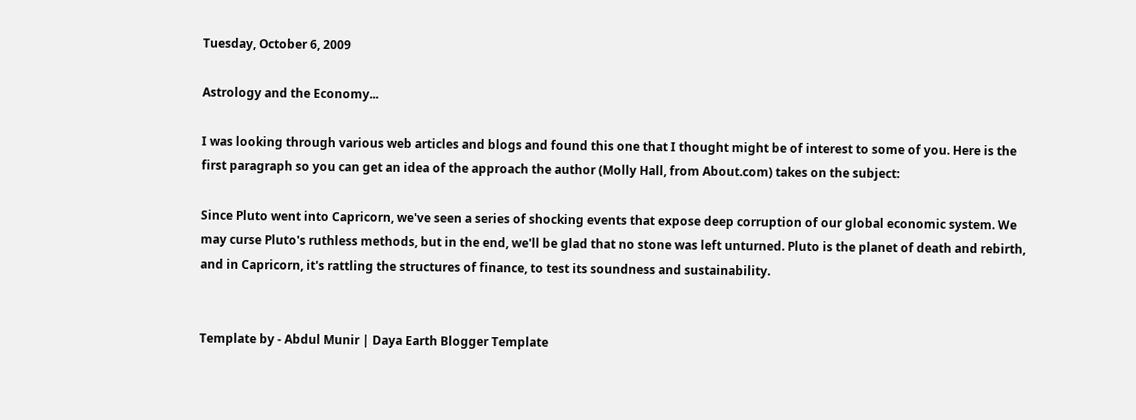Tuesday, October 6, 2009

Astrology and the Economy...

I was looking through various web articles and blogs and found this one that I thought might be of interest to some of you. Here is the first paragraph so you can get an idea of the approach the author (Molly Hall, from About.com) takes on the subject:

Since Pluto went into Capricorn, we've seen a series of shocking events that expose deep corruption of our global economic system. We may curse Pluto's ruthless methods, but in the end, we'll be glad that no stone was left unturned. Pluto is the planet of death and rebirth, and in Capricorn, it's rattling the structures of finance, to test its soundness and sustainability.


Template by - Abdul Munir | Daya Earth Blogger Template